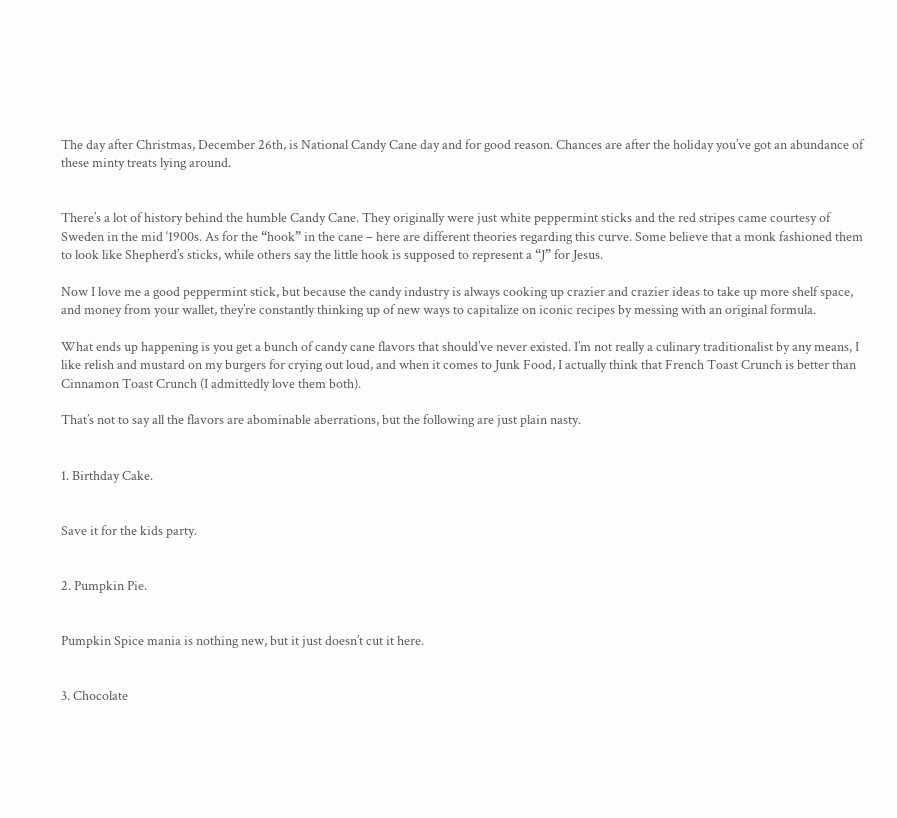The day after Christmas, December 26th, is National Candy Cane day and for good reason. Chances are after the holiday you’ve got an abundance of these minty treats lying around.


There’s a lot of history behind the humble Candy Cane. They originally were just white peppermint sticks and the red stripes came courtesy of Sweden in the mid ‘1900s. As for the “hook” in the cane – here are different theories regarding this curve. Some believe that a monk fashioned them to look like Shepherd’s sticks, while others say the little hook is supposed to represent a “J” for Jesus.

Now I love me a good peppermint stick, but because the candy industry is always cooking up crazier and crazier ideas to take up more shelf space, and money from your wallet, they’re constantly thinking up of new ways to capitalize on iconic recipes by messing with an original formula.

What ends up happening is you get a bunch of candy cane flavors that should’ve never existed. I’m not really a culinary traditionalist by any means, I like relish and mustard on my burgers for crying out loud, and when it comes to Junk Food, I actually think that French Toast Crunch is better than Cinnamon Toast Crunch (I admittedly love them both).

That’s not to say all the flavors are abominable aberrations, but the following are just plain nasty.


1. Birthday Cake.


Save it for the kids party.


2. Pumpkin Pie.


Pumpkin Spice mania is nothing new, but it just doesn’t cut it here.


3. Chocolate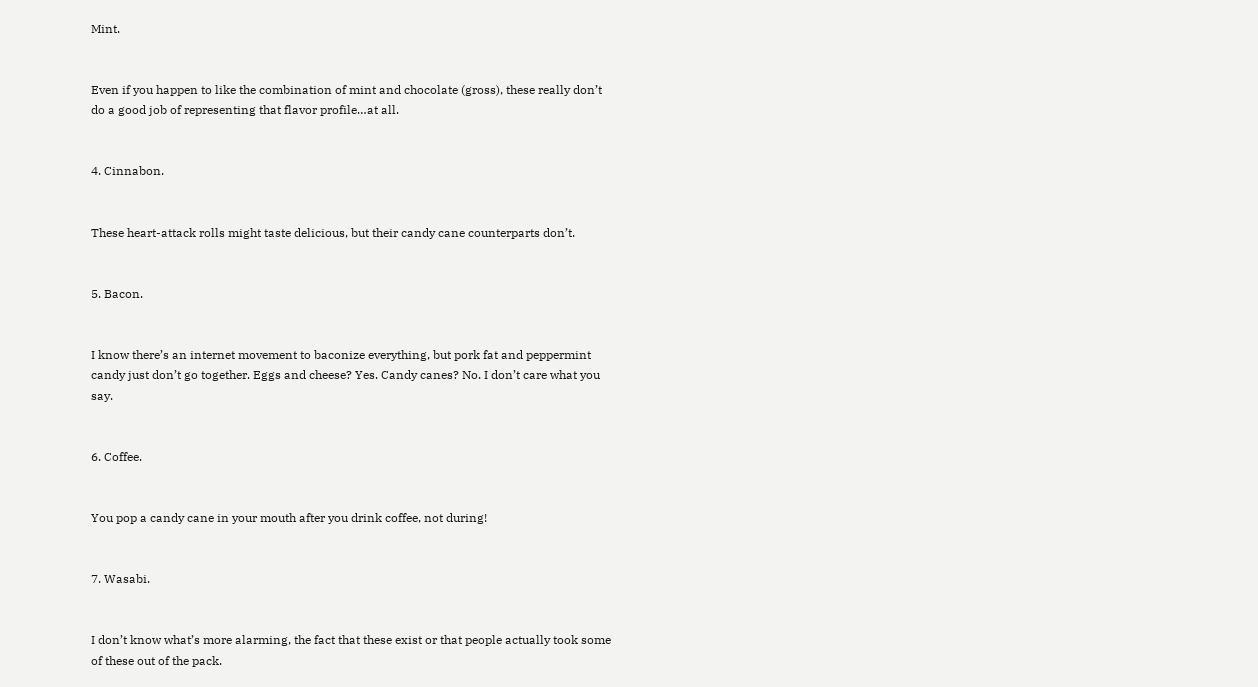Mint.


Even if you happen to like the combination of mint and chocolate (gross), these really don’t do a good job of representing that flavor profile…at all.


4. Cinnabon.


These heart-attack rolls might taste delicious, but their candy cane counterparts don’t.


5. Bacon.


I know there’s an internet movement to baconize everything, but pork fat and peppermint candy just don’t go together. Eggs and cheese? Yes. Candy canes? No. I don’t care what you say.


6. Coffee.


You pop a candy cane in your mouth after you drink coffee, not during!


7. Wasabi.


I don’t know what’s more alarming, the fact that these exist or that people actually took some of these out of the pack.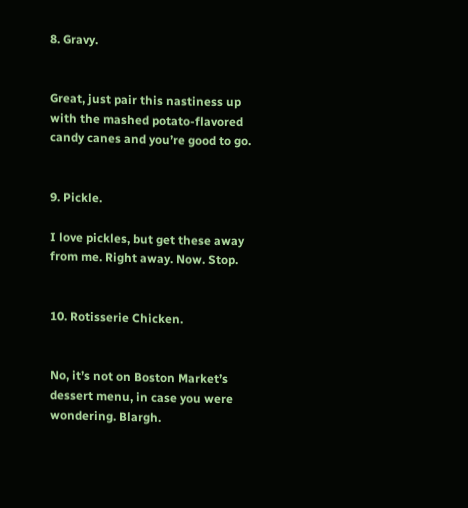8. Gravy.


Great, just pair this nastiness up with the mashed potato-flavored candy canes and you’re good to go.


9. Pickle.

I love pickles, but get these away from me. Right away. Now. Stop.


10. Rotisserie Chicken.


No, it’s not on Boston Market’s dessert menu, in case you were wondering. Blargh.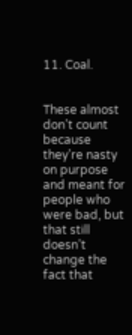11. Coal.


These almost don’t count because they’re nasty on purpose and meant for people who were bad, but that still doesn’t change the fact that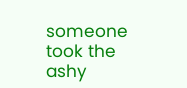someone took the ashy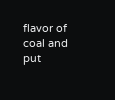flavor of coal and put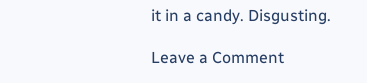it in a candy. Disgusting.

Leave a Comment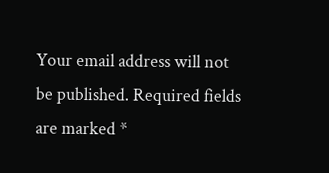Your email address will not be published. Required fields are marked *